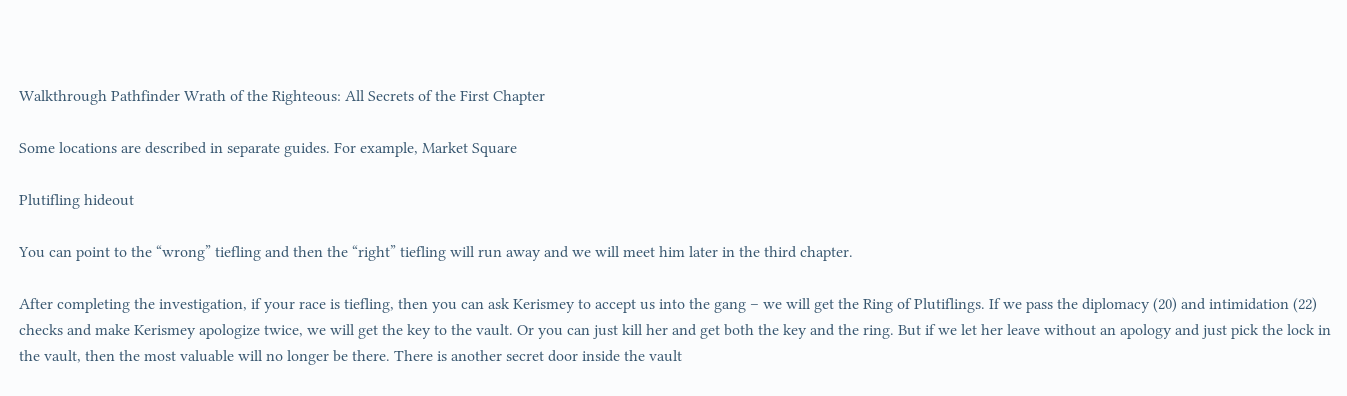Walkthrough Pathfinder Wrath of the Righteous: All Secrets of the First Chapter

Some locations are described in separate guides. For example, Market Square

Plutifling hideout

You can point to the “wrong” tiefling and then the “right” tiefling will run away and we will meet him later in the third chapter.

After completing the investigation, if your race is tiefling, then you can ask Kerismey to accept us into the gang – we will get the Ring of Plutiflings. If we pass the diplomacy (20) and intimidation (22) checks and make Kerismey apologize twice, we will get the key to the vault. Or you can just kill her and get both the key and the ring. But if we let her leave without an apology and just pick the lock in the vault, then the most valuable will no longer be there. There is another secret door inside the vault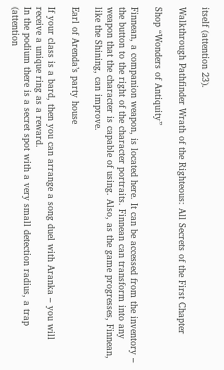itself (attention 23).

Walkthrough Pathfinder Wrath of the Righteous: All Secrets of the First Chapter

Shop “Wonders of Antiquity”

Finnean, a companion weapon, is located here. It can be accessed from the inventory – the button to the right of the character portraits. Finnean can transform into any weapon that the character is capable of using. Also, as the game progresses, Finnean, like the Shining, can improve.

Earl of Arenda’s party house

If your class is a bard, then you can arrange a song duel with Aranka – you will receive a unique ring as a reward.
In the podium there is a secret spot with a very small detection radius, a trap (attention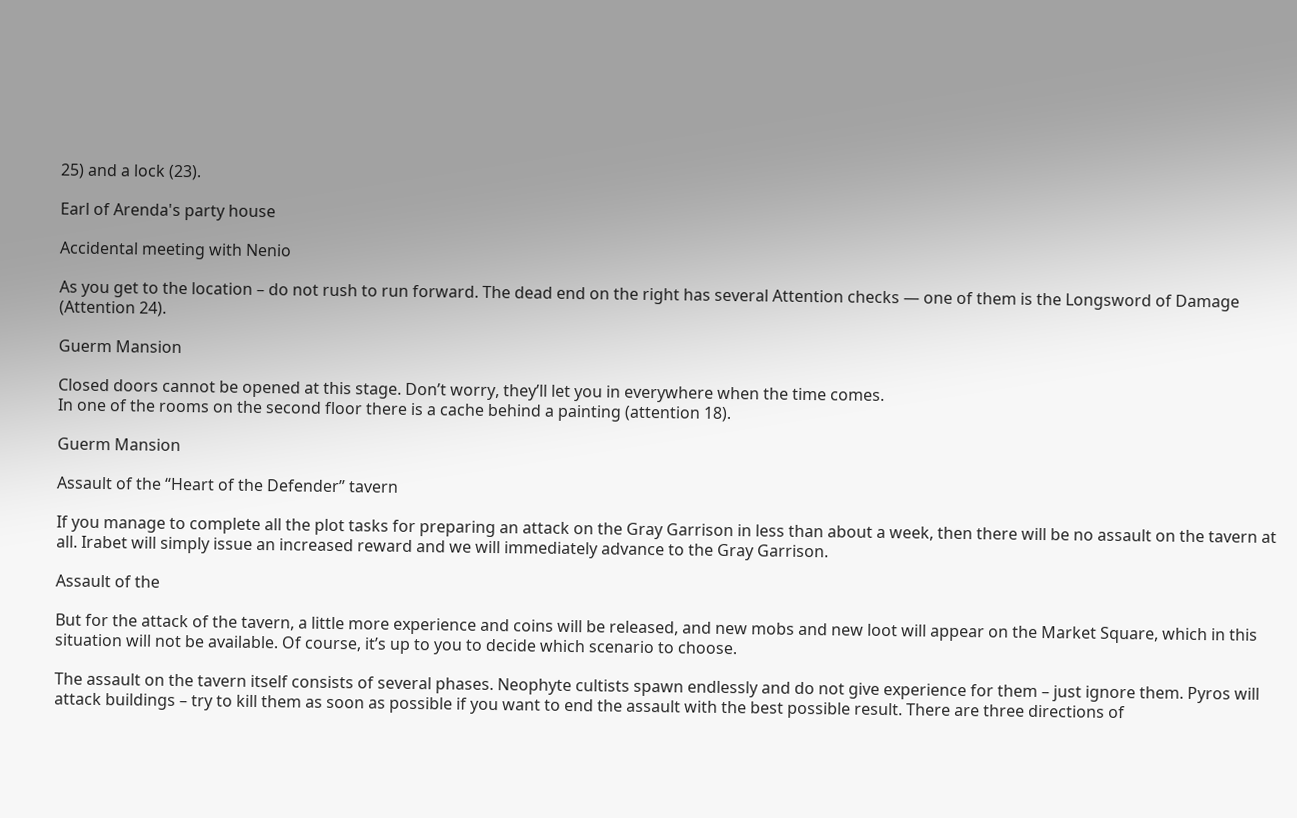25) and a lock (23).

Earl of Arenda's party house

Accidental meeting with Nenio

As you get to the location – do not rush to run forward. The dead end on the right has several Attention checks — one of them is the Longsword of Damage (Attention 24).

Guerm Mansion

Closed doors cannot be opened at this stage. Don’t worry, they’ll let you in everywhere when the time comes.
In one of the rooms on the second floor there is a cache behind a painting (attention 18).

Guerm Mansion

Assault of the “Heart of the Defender” tavern

If you manage to complete all the plot tasks for preparing an attack on the Gray Garrison in less than about a week, then there will be no assault on the tavern at all. Irabet will simply issue an increased reward and we will immediately advance to the Gray Garrison.

Assault of the

But for the attack of the tavern, a little more experience and coins will be released, and new mobs and new loot will appear on the Market Square, which in this situation will not be available. Of course, it’s up to you to decide which scenario to choose.

The assault on the tavern itself consists of several phases. Neophyte cultists spawn endlessly and do not give experience for them – just ignore them. Pyros will attack buildings – try to kill them as soon as possible if you want to end the assault with the best possible result. There are three directions of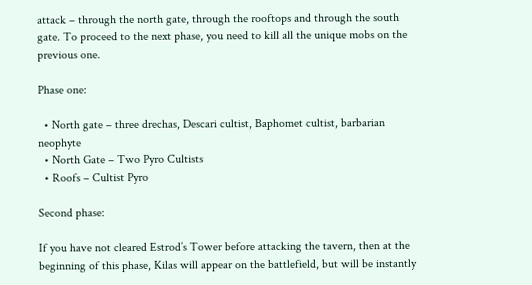attack – through the north gate, through the rooftops and through the south gate. To proceed to the next phase, you need to kill all the unique mobs on the previous one.

Phase one:

  • North gate – three drechas, Descari cultist, Baphomet cultist, barbarian neophyte
  • North Gate – Two Pyro Cultists
  • Roofs – Cultist Pyro

Second phase:

If you have not cleared Estrod’s Tower before attacking the tavern, then at the beginning of this phase, Kilas will appear on the battlefield, but will be instantly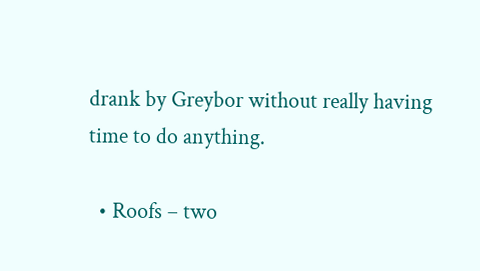drank by Greybor without really having time to do anything.

  • Roofs – two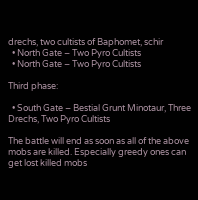drechs, two cultists of Baphomet, schir
  • North Gate – Two Pyro Cultists
  • North Gate – Two Pyro Cultists

Third phase:

  • South Gate – Bestial Grunt Minotaur, Three Drechs, Two Pyro Cultists

The battle will end as soon as all of the above mobs are killed. Especially greedy ones can get lost killed mobs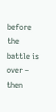before the battle is over – then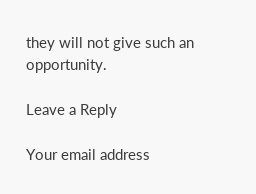they will not give such an opportunity.

Leave a Reply

Your email address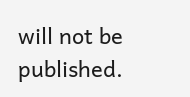will not be published.